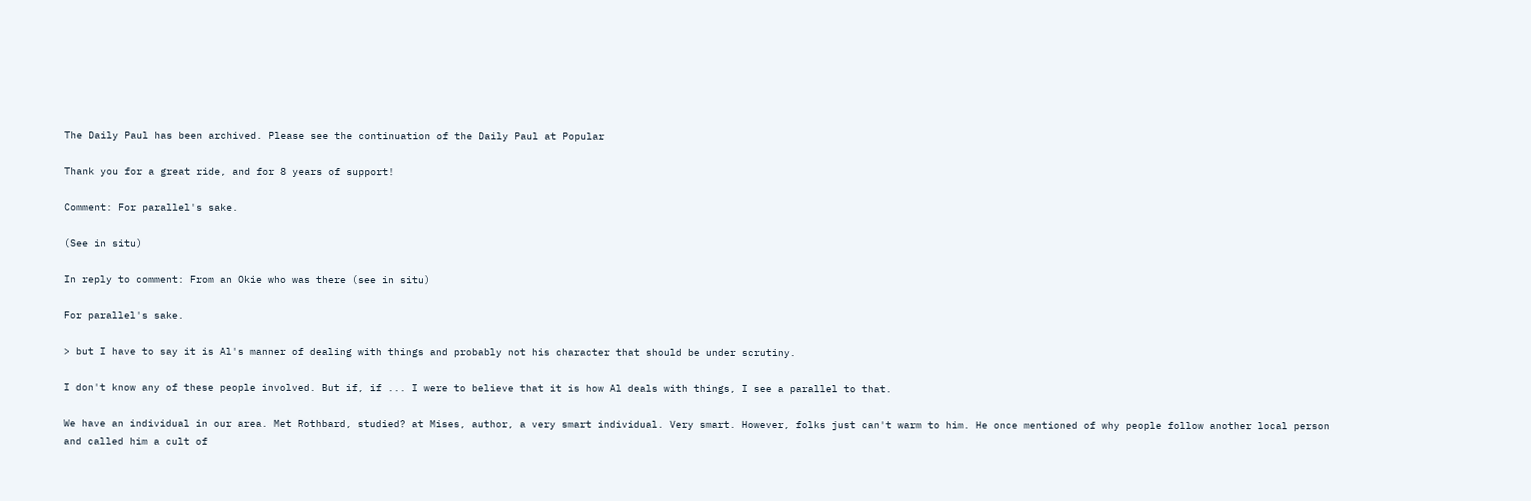The Daily Paul has been archived. Please see the continuation of the Daily Paul at Popular

Thank you for a great ride, and for 8 years of support!

Comment: For parallel's sake.

(See in situ)

In reply to comment: From an Okie who was there (see in situ)

For parallel's sake.

> but I have to say it is Al's manner of dealing with things and probably not his character that should be under scrutiny.

I don't know any of these people involved. But if, if ... I were to believe that it is how Al deals with things, I see a parallel to that.

We have an individual in our area. Met Rothbard, studied? at Mises, author, a very smart individual. Very smart. However, folks just can't warm to him. He once mentioned of why people follow another local person and called him a cult of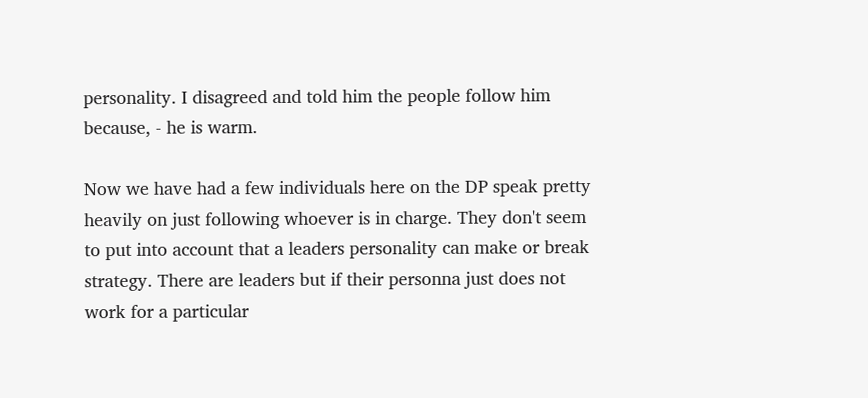personality. I disagreed and told him the people follow him because, - he is warm.

Now we have had a few individuals here on the DP speak pretty heavily on just following whoever is in charge. They don't seem to put into account that a leaders personality can make or break strategy. There are leaders but if their personna just does not work for a particular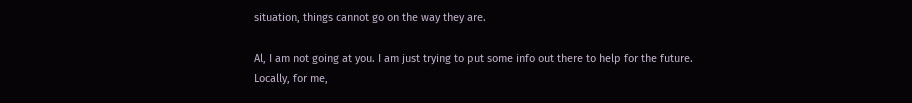situation, things cannot go on the way they are.

Al, I am not going at you. I am just trying to put some info out there to help for the future. Locally, for me,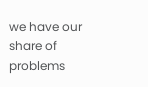we have our share of problems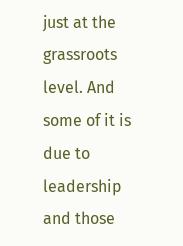just at the grassroots level. And some of it is due to leadership and those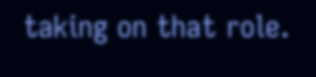taking on that role.